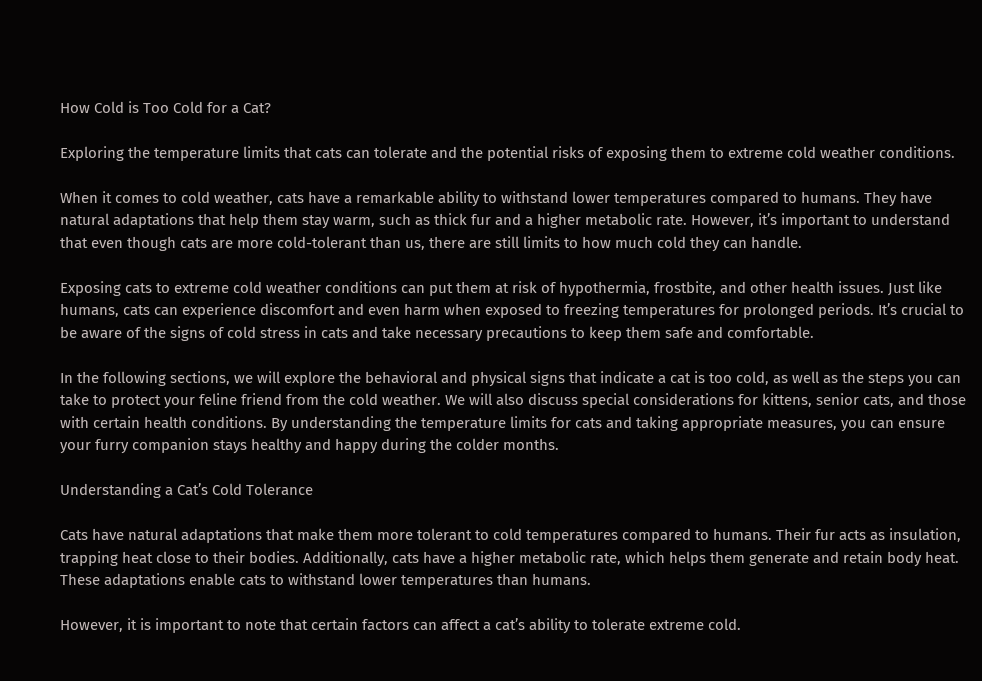How Cold is Too Cold for a Cat?

Exploring the temperature limits that cats can tolerate and the potential risks of exposing them to extreme cold weather conditions.

When it comes to cold weather, cats have a remarkable ability to withstand lower temperatures compared to humans. They have natural adaptations that help them stay warm, such as thick fur and a higher metabolic rate. However, it’s important to understand that even though cats are more cold-tolerant than us, there are still limits to how much cold they can handle.

Exposing cats to extreme cold weather conditions can put them at risk of hypothermia, frostbite, and other health issues. Just like humans, cats can experience discomfort and even harm when exposed to freezing temperatures for prolonged periods. It’s crucial to be aware of the signs of cold stress in cats and take necessary precautions to keep them safe and comfortable.

In the following sections, we will explore the behavioral and physical signs that indicate a cat is too cold, as well as the steps you can take to protect your feline friend from the cold weather. We will also discuss special considerations for kittens, senior cats, and those with certain health conditions. By understanding the temperature limits for cats and taking appropriate measures, you can ensure your furry companion stays healthy and happy during the colder months.

Understanding a Cat’s Cold Tolerance

Cats have natural adaptations that make them more tolerant to cold temperatures compared to humans. Their fur acts as insulation, trapping heat close to their bodies. Additionally, cats have a higher metabolic rate, which helps them generate and retain body heat. These adaptations enable cats to withstand lower temperatures than humans.

However, it is important to note that certain factors can affect a cat’s ability to tolerate extreme cold.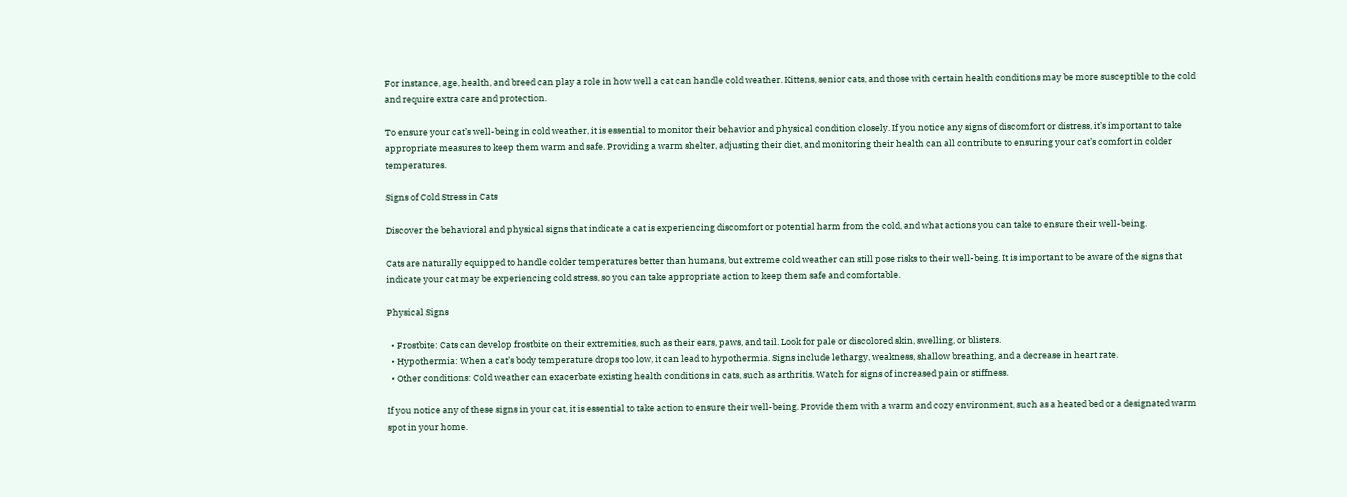For instance, age, health, and breed can play a role in how well a cat can handle cold weather. Kittens, senior cats, and those with certain health conditions may be more susceptible to the cold and require extra care and protection.

To ensure your cat’s well-being in cold weather, it is essential to monitor their behavior and physical condition closely. If you notice any signs of discomfort or distress, it’s important to take appropriate measures to keep them warm and safe. Providing a warm shelter, adjusting their diet, and monitoring their health can all contribute to ensuring your cat’s comfort in colder temperatures.

Signs of Cold Stress in Cats

Discover the behavioral and physical signs that indicate a cat is experiencing discomfort or potential harm from the cold, and what actions you can take to ensure their well-being.

Cats are naturally equipped to handle colder temperatures better than humans, but extreme cold weather can still pose risks to their well-being. It is important to be aware of the signs that indicate your cat may be experiencing cold stress, so you can take appropriate action to keep them safe and comfortable.

Physical Signs

  • Frostbite: Cats can develop frostbite on their extremities, such as their ears, paws, and tail. Look for pale or discolored skin, swelling, or blisters.
  • Hypothermia: When a cat’s body temperature drops too low, it can lead to hypothermia. Signs include lethargy, weakness, shallow breathing, and a decrease in heart rate.
  • Other conditions: Cold weather can exacerbate existing health conditions in cats, such as arthritis. Watch for signs of increased pain or stiffness.

If you notice any of these signs in your cat, it is essential to take action to ensure their well-being. Provide them with a warm and cozy environment, such as a heated bed or a designated warm spot in your home.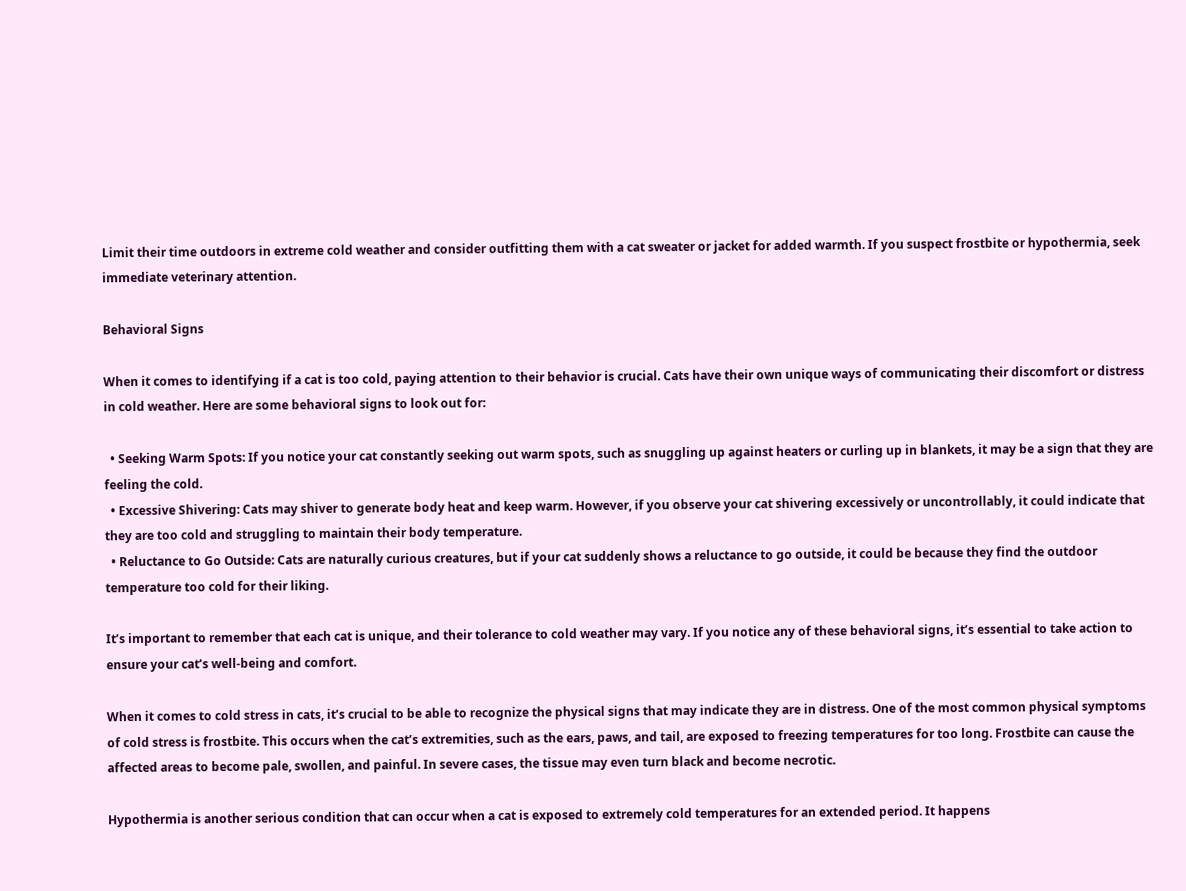Limit their time outdoors in extreme cold weather and consider outfitting them with a cat sweater or jacket for added warmth. If you suspect frostbite or hypothermia, seek immediate veterinary attention.

Behavioral Signs

When it comes to identifying if a cat is too cold, paying attention to their behavior is crucial. Cats have their own unique ways of communicating their discomfort or distress in cold weather. Here are some behavioral signs to look out for:

  • Seeking Warm Spots: If you notice your cat constantly seeking out warm spots, such as snuggling up against heaters or curling up in blankets, it may be a sign that they are feeling the cold.
  • Excessive Shivering: Cats may shiver to generate body heat and keep warm. However, if you observe your cat shivering excessively or uncontrollably, it could indicate that they are too cold and struggling to maintain their body temperature.
  • Reluctance to Go Outside: Cats are naturally curious creatures, but if your cat suddenly shows a reluctance to go outside, it could be because they find the outdoor temperature too cold for their liking.

It’s important to remember that each cat is unique, and their tolerance to cold weather may vary. If you notice any of these behavioral signs, it’s essential to take action to ensure your cat’s well-being and comfort.

When it comes to cold stress in cats, it’s crucial to be able to recognize the physical signs that may indicate they are in distress. One of the most common physical symptoms of cold stress is frostbite. This occurs when the cat’s extremities, such as the ears, paws, and tail, are exposed to freezing temperatures for too long. Frostbite can cause the affected areas to become pale, swollen, and painful. In severe cases, the tissue may even turn black and become necrotic.

Hypothermia is another serious condition that can occur when a cat is exposed to extremely cold temperatures for an extended period. It happens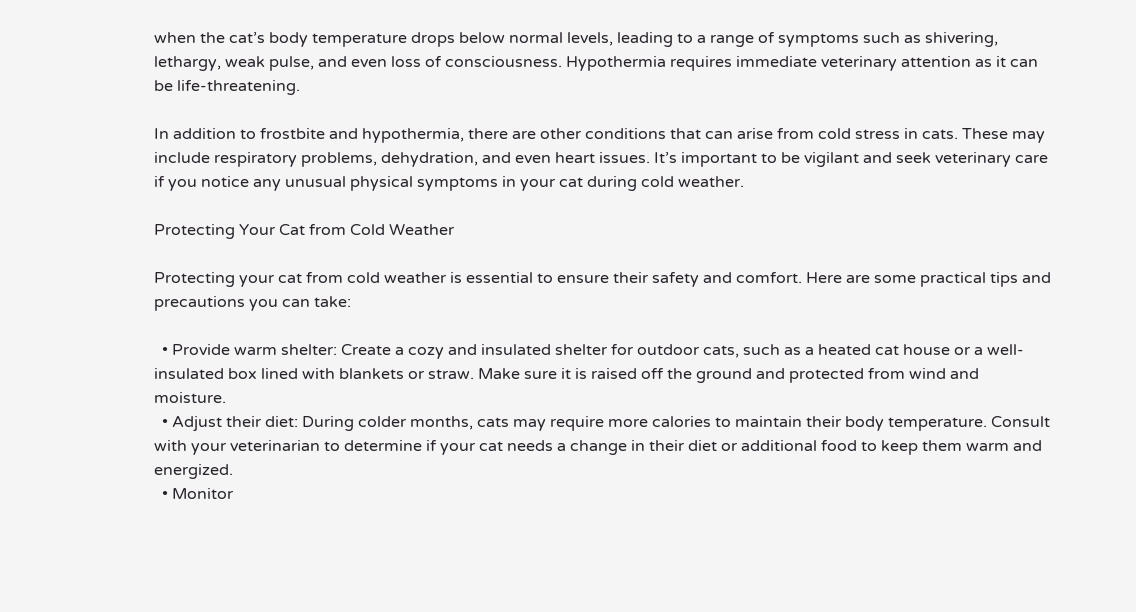when the cat’s body temperature drops below normal levels, leading to a range of symptoms such as shivering, lethargy, weak pulse, and even loss of consciousness. Hypothermia requires immediate veterinary attention as it can be life-threatening.

In addition to frostbite and hypothermia, there are other conditions that can arise from cold stress in cats. These may include respiratory problems, dehydration, and even heart issues. It’s important to be vigilant and seek veterinary care if you notice any unusual physical symptoms in your cat during cold weather.

Protecting Your Cat from Cold Weather

Protecting your cat from cold weather is essential to ensure their safety and comfort. Here are some practical tips and precautions you can take:

  • Provide warm shelter: Create a cozy and insulated shelter for outdoor cats, such as a heated cat house or a well-insulated box lined with blankets or straw. Make sure it is raised off the ground and protected from wind and moisture.
  • Adjust their diet: During colder months, cats may require more calories to maintain their body temperature. Consult with your veterinarian to determine if your cat needs a change in their diet or additional food to keep them warm and energized.
  • Monitor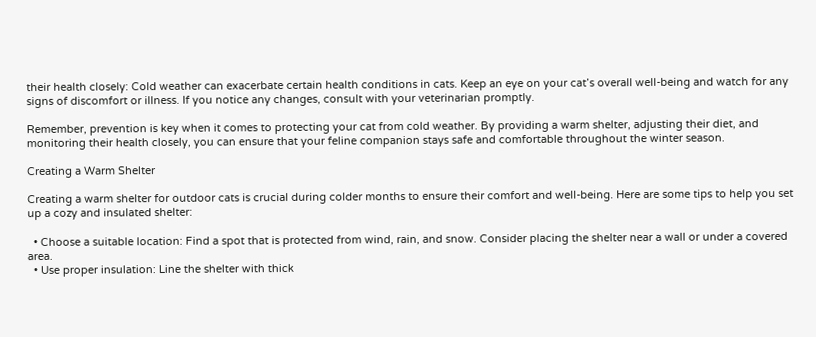their health closely: Cold weather can exacerbate certain health conditions in cats. Keep an eye on your cat’s overall well-being and watch for any signs of discomfort or illness. If you notice any changes, consult with your veterinarian promptly.

Remember, prevention is key when it comes to protecting your cat from cold weather. By providing a warm shelter, adjusting their diet, and monitoring their health closely, you can ensure that your feline companion stays safe and comfortable throughout the winter season.

Creating a Warm Shelter

Creating a warm shelter for outdoor cats is crucial during colder months to ensure their comfort and well-being. Here are some tips to help you set up a cozy and insulated shelter:

  • Choose a suitable location: Find a spot that is protected from wind, rain, and snow. Consider placing the shelter near a wall or under a covered area.
  • Use proper insulation: Line the shelter with thick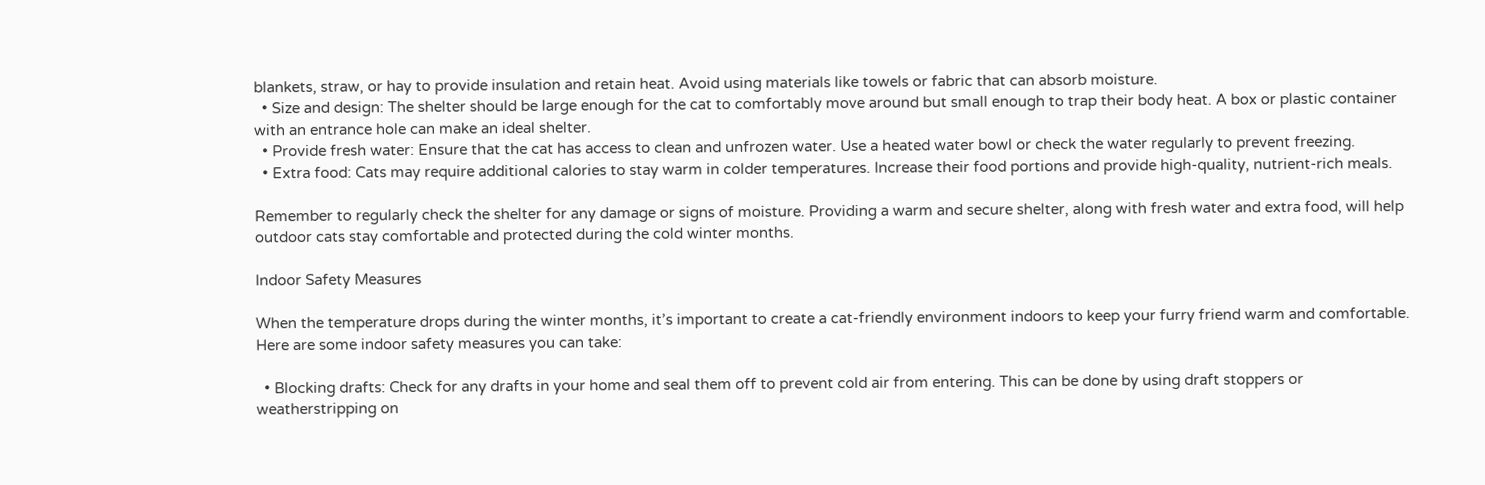blankets, straw, or hay to provide insulation and retain heat. Avoid using materials like towels or fabric that can absorb moisture.
  • Size and design: The shelter should be large enough for the cat to comfortably move around but small enough to trap their body heat. A box or plastic container with an entrance hole can make an ideal shelter.
  • Provide fresh water: Ensure that the cat has access to clean and unfrozen water. Use a heated water bowl or check the water regularly to prevent freezing.
  • Extra food: Cats may require additional calories to stay warm in colder temperatures. Increase their food portions and provide high-quality, nutrient-rich meals.

Remember to regularly check the shelter for any damage or signs of moisture. Providing a warm and secure shelter, along with fresh water and extra food, will help outdoor cats stay comfortable and protected during the cold winter months.

Indoor Safety Measures

When the temperature drops during the winter months, it’s important to create a cat-friendly environment indoors to keep your furry friend warm and comfortable. Here are some indoor safety measures you can take:

  • Blocking drafts: Check for any drafts in your home and seal them off to prevent cold air from entering. This can be done by using draft stoppers or weatherstripping on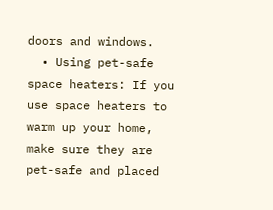doors and windows.
  • Using pet-safe space heaters: If you use space heaters to warm up your home, make sure they are pet-safe and placed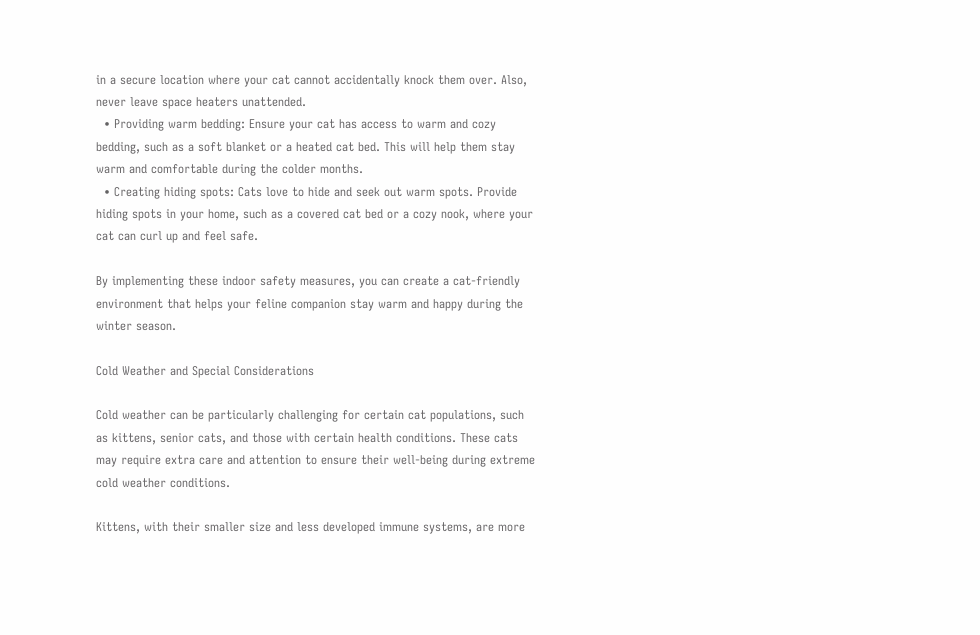in a secure location where your cat cannot accidentally knock them over. Also, never leave space heaters unattended.
  • Providing warm bedding: Ensure your cat has access to warm and cozy bedding, such as a soft blanket or a heated cat bed. This will help them stay warm and comfortable during the colder months.
  • Creating hiding spots: Cats love to hide and seek out warm spots. Provide hiding spots in your home, such as a covered cat bed or a cozy nook, where your cat can curl up and feel safe.

By implementing these indoor safety measures, you can create a cat-friendly environment that helps your feline companion stay warm and happy during the winter season.

Cold Weather and Special Considerations

Cold weather can be particularly challenging for certain cat populations, such as kittens, senior cats, and those with certain health conditions. These cats may require extra care and attention to ensure their well-being during extreme cold weather conditions.

Kittens, with their smaller size and less developed immune systems, are more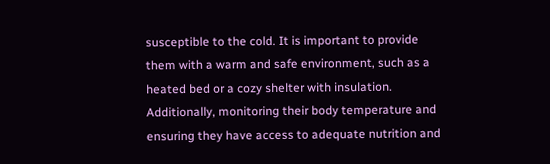susceptible to the cold. It is important to provide them with a warm and safe environment, such as a heated bed or a cozy shelter with insulation. Additionally, monitoring their body temperature and ensuring they have access to adequate nutrition and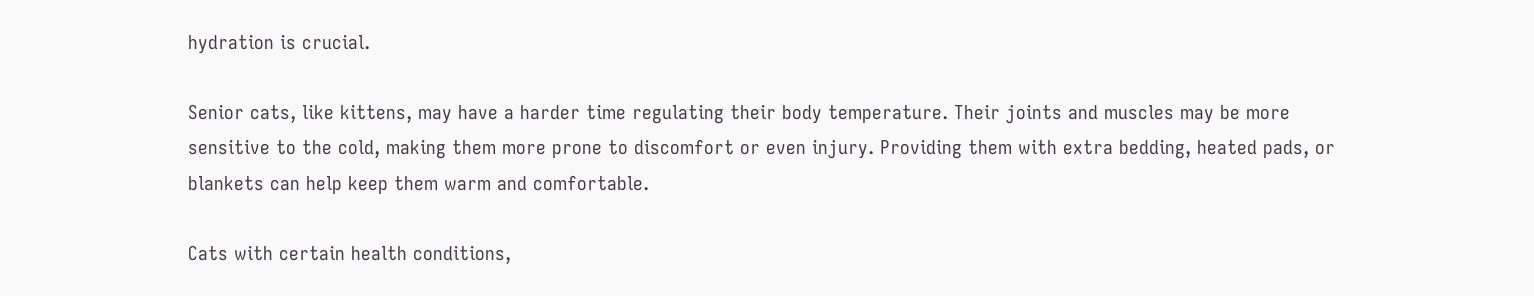hydration is crucial.

Senior cats, like kittens, may have a harder time regulating their body temperature. Their joints and muscles may be more sensitive to the cold, making them more prone to discomfort or even injury. Providing them with extra bedding, heated pads, or blankets can help keep them warm and comfortable.

Cats with certain health conditions,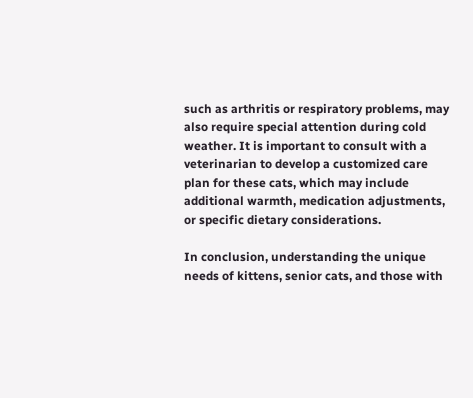such as arthritis or respiratory problems, may also require special attention during cold weather. It is important to consult with a veterinarian to develop a customized care plan for these cats, which may include additional warmth, medication adjustments, or specific dietary considerations.

In conclusion, understanding the unique needs of kittens, senior cats, and those with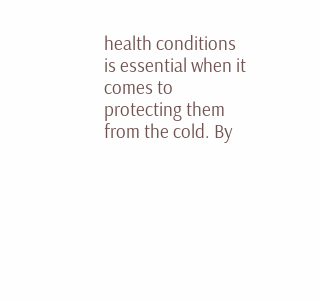health conditions is essential when it comes to protecting them from the cold. By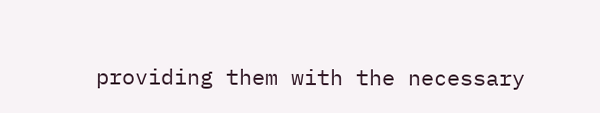providing them with the necessary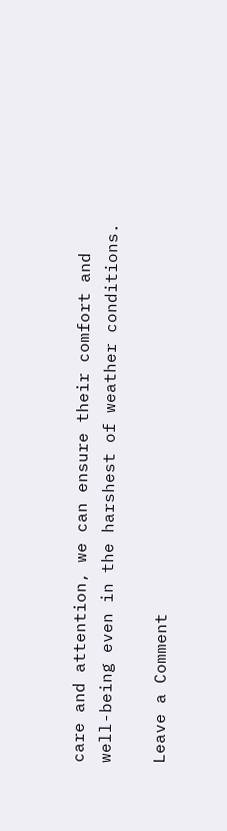care and attention, we can ensure their comfort and well-being even in the harshest of weather conditions.

Leave a Comment